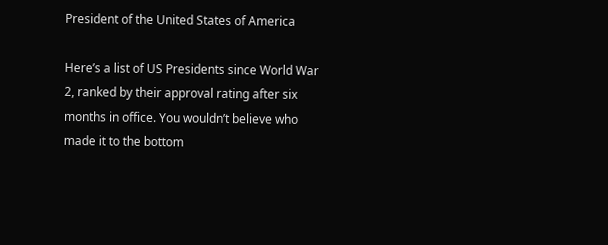President of the United States of America

Here’s a list of US Presidents since World War 2, ranked by their approval rating after six months in office. You wouldn’t believe who made it to the bottom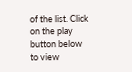of the list. Click on the play button below to view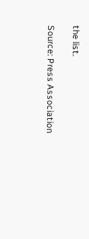the list.

Source: Press Association